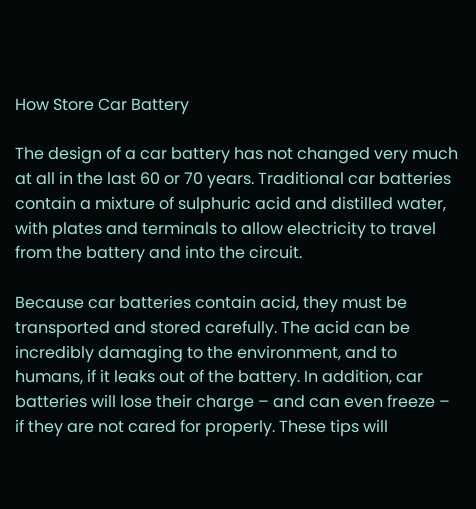How Store Car Battery

The design of a car battery has not changed very much at all in the last 60 or 70 years. Traditional car batteries contain a mixture of sulphuric acid and distilled water, with plates and terminals to allow electricity to travel from the battery and into the circuit.

Because car batteries contain acid, they must be transported and stored carefully. The acid can be incredibly damaging to the environment, and to humans, if it leaks out of the battery. In addition, car batteries will lose their charge – and can even freeze – if they are not cared for properly. These tips will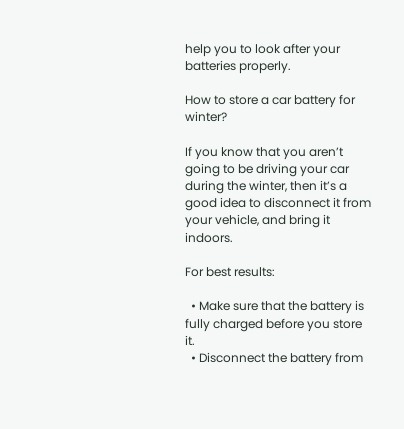help you to look after your batteries properly.

How to store a car battery for winter?

If you know that you aren’t going to be driving your car during the winter, then it’s a good idea to disconnect it from your vehicle, and bring it indoors.

For best results:

  • Make sure that the battery is fully charged before you store it.
  • Disconnect the battery from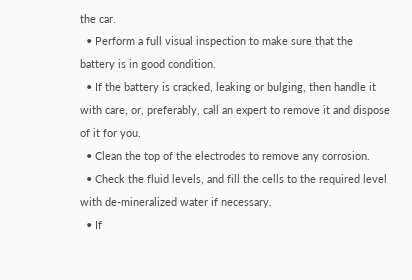the car.
  • Perform a full visual inspection to make sure that the battery is in good condition.
  • If the battery is cracked, leaking or bulging, then handle it with care, or, preferably, call an expert to remove it and dispose of it for you.
  • Clean the top of the electrodes to remove any corrosion.
  • Check the fluid levels, and fill the cells to the required level with de-mineralized water if necessary.
  • If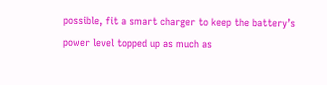possible, fit a smart charger to keep the battery’s power level topped up as much as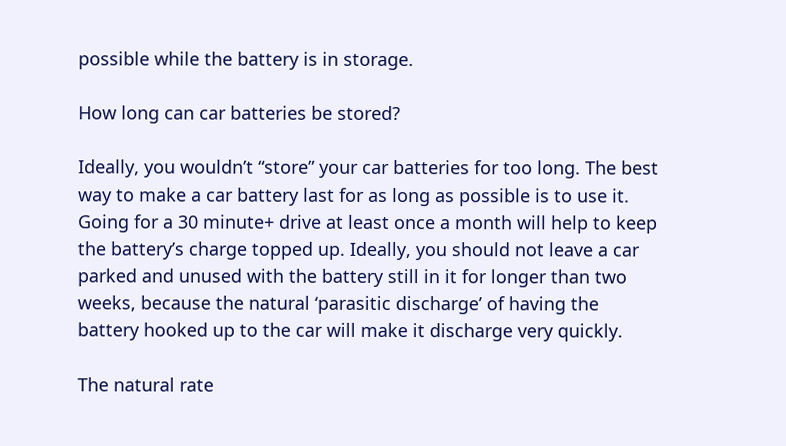possible while the battery is in storage.

How long can car batteries be stored?

Ideally, you wouldn’t “store” your car batteries for too long. The best way to make a car battery last for as long as possible is to use it. Going for a 30 minute+ drive at least once a month will help to keep the battery’s charge topped up. Ideally, you should not leave a car parked and unused with the battery still in it for longer than two weeks, because the natural ‘parasitic discharge’ of having the battery hooked up to the car will make it discharge very quickly.

The natural rate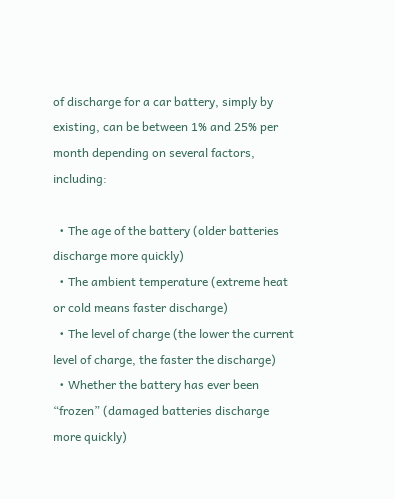of discharge for a car battery, simply by existing, can be between 1% and 25% per month depending on several factors, including:

  • The age of the battery (older batteries discharge more quickly)
  • The ambient temperature (extreme heat or cold means faster discharge)
  • The level of charge (the lower the current level of charge, the faster the discharge)
  • Whether the battery has ever been “frozen” (damaged batteries discharge more quickly)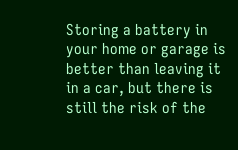Storing a battery in your home or garage is better than leaving it in a car, but there is still the risk of the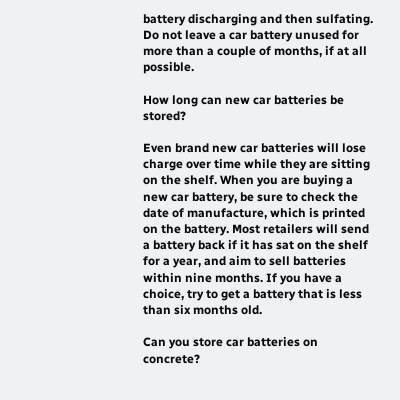battery discharging and then sulfating. Do not leave a car battery unused for more than a couple of months, if at all possible.

How long can new car batteries be stored?

Even brand new car batteries will lose charge over time while they are sitting on the shelf. When you are buying a new car battery, be sure to check the date of manufacture, which is printed on the battery. Most retailers will send a battery back if it has sat on the shelf for a year, and aim to sell batteries within nine months. If you have a choice, try to get a battery that is less than six months old.

Can you store car batteries on concrete?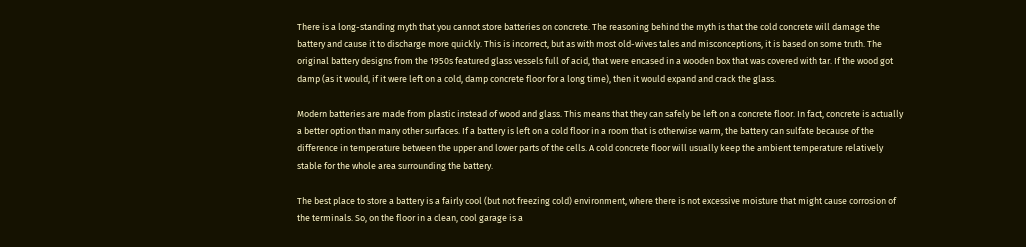There is a long-standing myth that you cannot store batteries on concrete. The reasoning behind the myth is that the cold concrete will damage the battery and cause it to discharge more quickly. This is incorrect, but as with most old-wives tales and misconceptions, it is based on some truth. The original battery designs from the 1950s featured glass vessels full of acid, that were encased in a wooden box that was covered with tar. If the wood got damp (as it would, if it were left on a cold, damp concrete floor for a long time), then it would expand and crack the glass.

Modern batteries are made from plastic instead of wood and glass. This means that they can safely be left on a concrete floor. In fact, concrete is actually a better option than many other surfaces. If a battery is left on a cold floor in a room that is otherwise warm, the battery can sulfate because of the difference in temperature between the upper and lower parts of the cells. A cold concrete floor will usually keep the ambient temperature relatively stable for the whole area surrounding the battery.

The best place to store a battery is a fairly cool (but not freezing cold) environment, where there is not excessive moisture that might cause corrosion of the terminals. So, on the floor in a clean, cool garage is a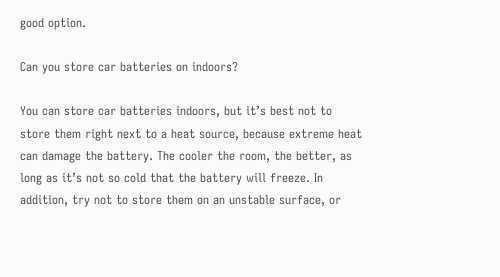good option.

Can you store car batteries on indoors?

You can store car batteries indoors, but it’s best not to store them right next to a heat source, because extreme heat can damage the battery. The cooler the room, the better, as long as it’s not so cold that the battery will freeze. In addition, try not to store them on an unstable surface, or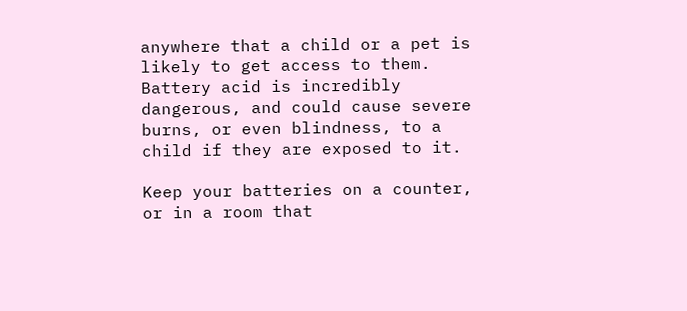anywhere that a child or a pet is likely to get access to them. Battery acid is incredibly dangerous, and could cause severe burns, or even blindness, to a child if they are exposed to it.

Keep your batteries on a counter, or in a room that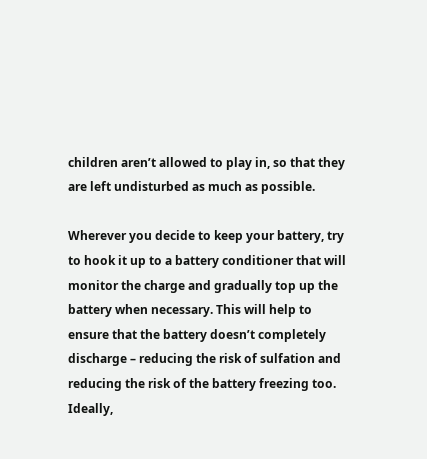children aren’t allowed to play in, so that they are left undisturbed as much as possible.

Wherever you decide to keep your battery, try to hook it up to a battery conditioner that will monitor the charge and gradually top up the battery when necessary. This will help to ensure that the battery doesn’t completely discharge – reducing the risk of sulfation and reducing the risk of the battery freezing too. Ideally,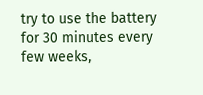try to use the battery for 30 minutes every few weeks,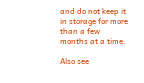and do not keep it in storage for more than a few months at a time.

Also see